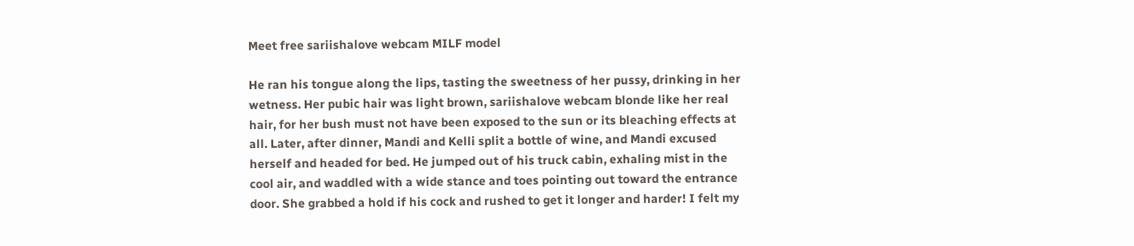Meet free sariishalove webcam MILF model

He ran his tongue along the lips, tasting the sweetness of her pussy, drinking in her wetness. Her pubic hair was light brown, sariishalove webcam blonde like her real hair, for her bush must not have been exposed to the sun or its bleaching effects at all. Later, after dinner, Mandi and Kelli split a bottle of wine, and Mandi excused herself and headed for bed. He jumped out of his truck cabin, exhaling mist in the cool air, and waddled with a wide stance and toes pointing out toward the entrance door. She grabbed a hold if his cock and rushed to get it longer and harder! I felt my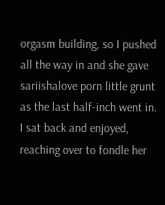orgasm building, so I pushed all the way in and she gave sariishalove porn little grunt as the last half-inch went in. I sat back and enjoyed, reaching over to fondle her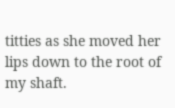titties as she moved her lips down to the root of my shaft.